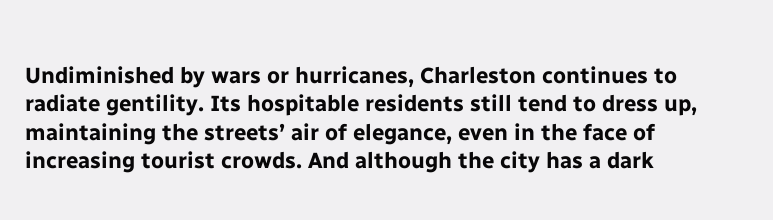Undiminished by wars or hurricanes, Charleston continues to radiate gentility. Its hospitable residents still tend to dress up, maintaining the streets’ air of elegance, even in the face of increasing tourist crowds. And although the city has a dark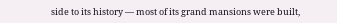side to its history — most of its grand mansions were built,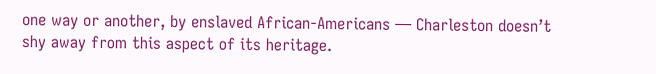one way or another, by enslaved African-Americans — Charleston doesn’t shy away from this aspect of its heritage.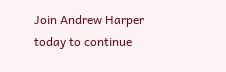Join Andrew Harper today to continue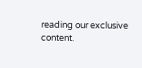reading our exclusive content.